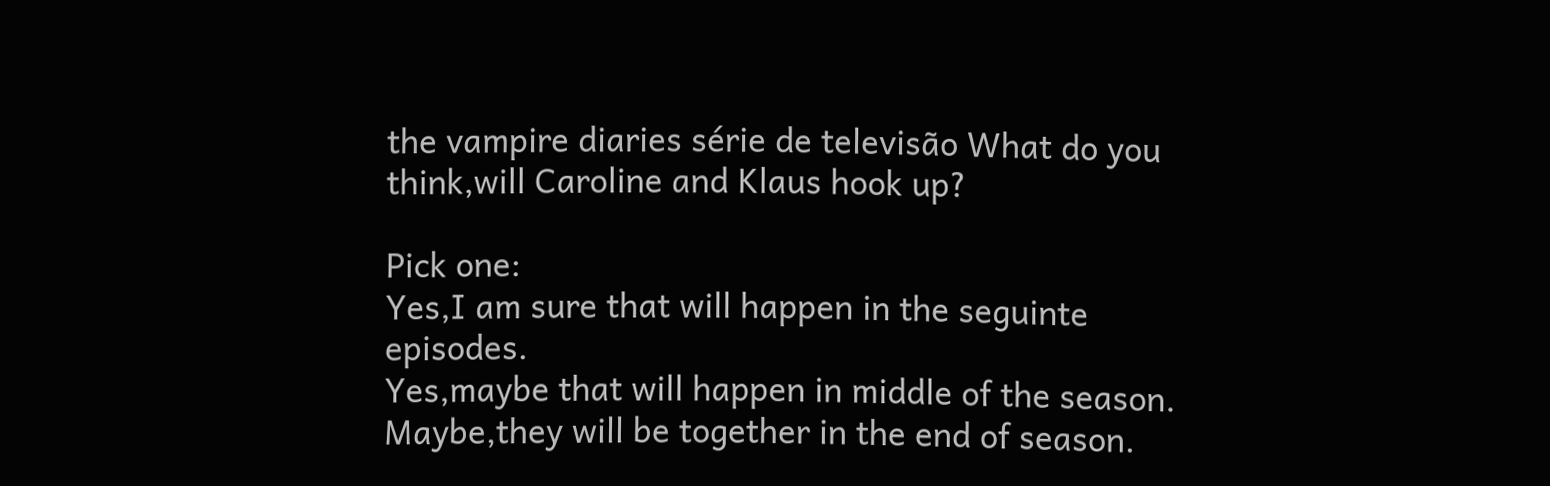the vampire diaries série de televisão What do you think,will Caroline and Klaus hook up?

Pick one:
Yes,I am sure that will happen in the seguinte episodes.
Yes,maybe that will happen in middle of the season.
Maybe,they will be together in the end of season.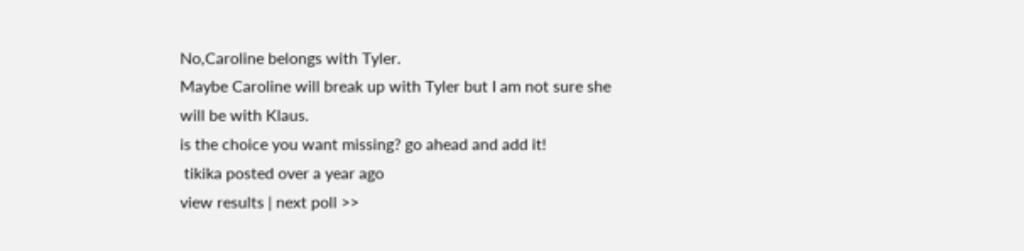No,Caroline belongs with Tyler.
Maybe Caroline will break up with Tyler but I am not sure she will be with Klaus.
is the choice you want missing? go ahead and add it!
 tikika posted over a year ago
view results | next poll >>